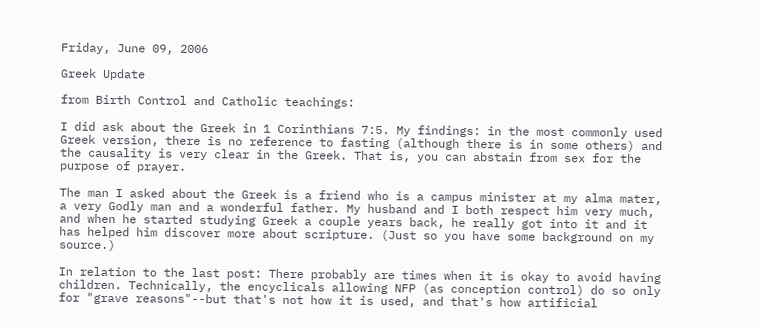Friday, June 09, 2006

Greek Update

from Birth Control and Catholic teachings:

I did ask about the Greek in 1 Corinthians 7:5. My findings: in the most commonly used Greek version, there is no reference to fasting (although there is in some others) and the causality is very clear in the Greek. That is, you can abstain from sex for the purpose of prayer.

The man I asked about the Greek is a friend who is a campus minister at my alma mater, a very Godly man and a wonderful father. My husband and I both respect him very much, and when he started studying Greek a couple years back, he really got into it and it has helped him discover more about scripture. (Just so you have some background on my source.)

In relation to the last post: There probably are times when it is okay to avoid having children. Technically, the encyclicals allowing NFP (as conception control) do so only for "grave reasons"--but that's not how it is used, and that's how artificial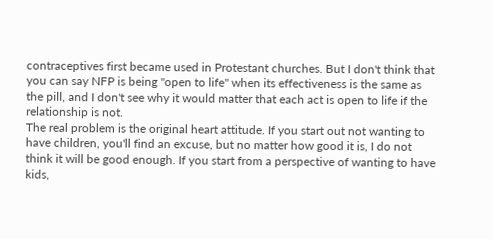contraceptives first became used in Protestant churches. But I don't think that you can say NFP is being "open to life" when its effectiveness is the same as the pill, and I don't see why it would matter that each act is open to life if the relationship is not.
The real problem is the original heart attitude. If you start out not wanting to have children, you'll find an excuse, but no matter how good it is, I do not think it will be good enough. If you start from a perspective of wanting to have kids,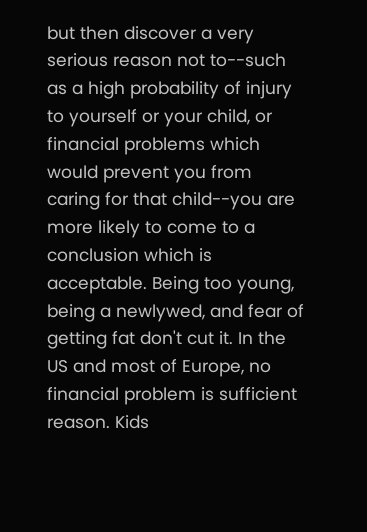but then discover a very serious reason not to--such as a high probability of injury to yourself or your child, or financial problems which would prevent you from caring for that child--you are more likely to come to a conclusion which is acceptable. Being too young, being a newlywed, and fear of getting fat don't cut it. In the US and most of Europe, no financial problem is sufficient reason. Kids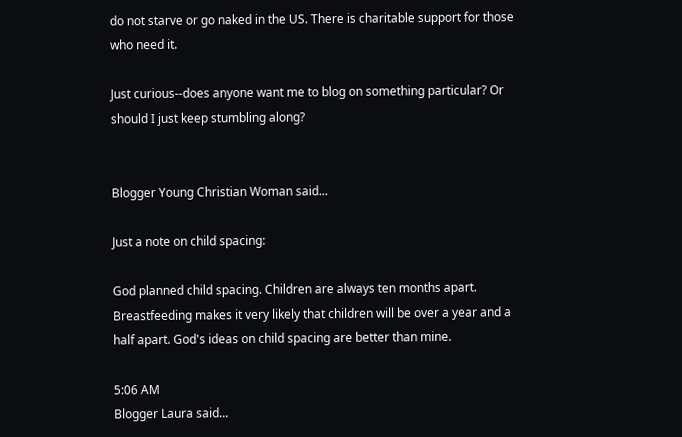do not starve or go naked in the US. There is charitable support for those who need it.

Just curious--does anyone want me to blog on something particular? Or should I just keep stumbling along?


Blogger Young Christian Woman said...

Just a note on child spacing:

God planned child spacing. Children are always ten months apart. Breastfeeding makes it very likely that children will be over a year and a half apart. God's ideas on child spacing are better than mine.

5:06 AM
Blogger Laura said...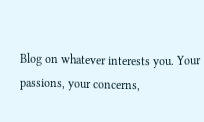Blog on whatever interests you. Your passions, your concerns,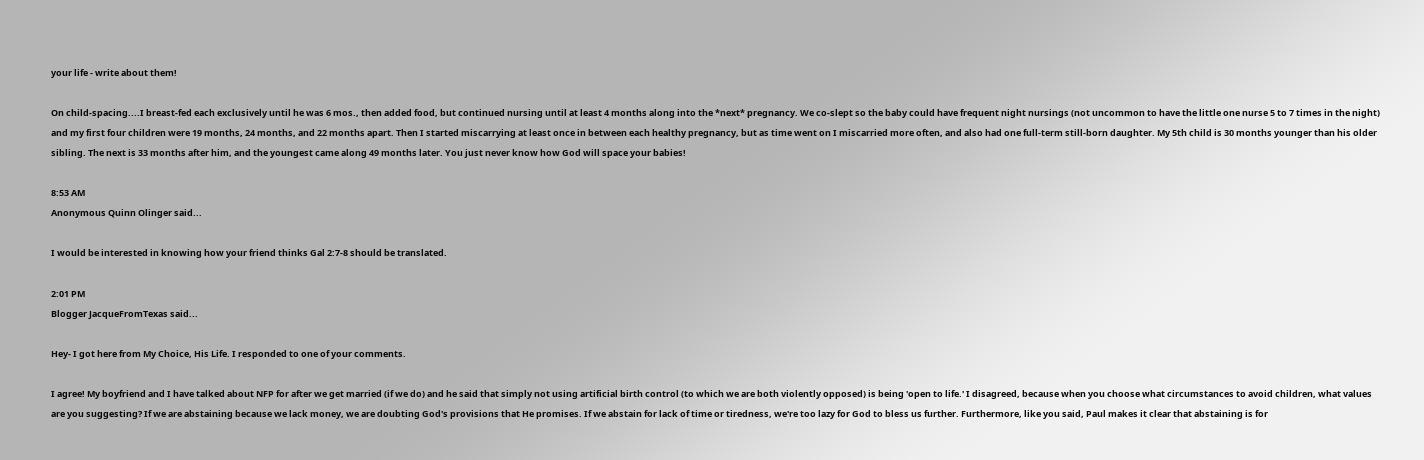your life - write about them!

On child-spacing....I breast-fed each exclusively until he was 6 mos., then added food, but continued nursing until at least 4 months along into the *next* pregnancy. We co-slept so the baby could have frequent night nursings (not uncommon to have the little one nurse 5 to 7 times in the night) and my first four children were 19 months, 24 months, and 22 months apart. Then I started miscarrying at least once in between each healthy pregnancy, but as time went on I miscarried more often, and also had one full-term still-born daughter. My 5th child is 30 months younger than his older sibling. The next is 33 months after him, and the youngest came along 49 months later. You just never know how God will space your babies!

8:53 AM
Anonymous Quinn Olinger said...

I would be interested in knowing how your friend thinks Gal 2:7-8 should be translated.

2:01 PM
Blogger JacqueFromTexas said...

Hey- I got here from My Choice, His Life. I responded to one of your comments.

I agree! My boyfriend and I have talked about NFP for after we get married (if we do) and he said that simply not using artificial birth control (to which we are both violently opposed) is being 'open to life.' I disagreed, because when you choose what circumstances to avoid children, what values are you suggesting? If we are abstaining because we lack money, we are doubting God's provisions that He promises. If we abstain for lack of time or tiredness, we're too lazy for God to bless us further. Furthermore, like you said, Paul makes it clear that abstaining is for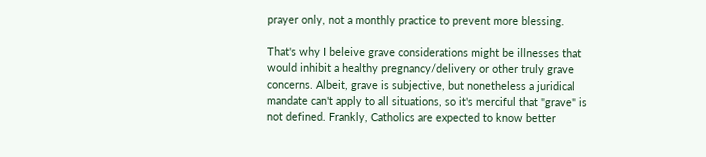prayer only, not a monthly practice to prevent more blessing.

That's why I beleive grave considerations might be illnesses that would inhibit a healthy pregnancy/delivery or other truly grave concerns. Albeit, grave is subjective, but nonetheless a juridical mandate can't apply to all situations, so it's merciful that "grave" is not defined. Frankly, Catholics are expected to know better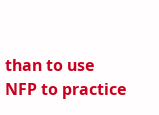than to use NFP to practice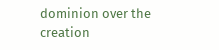dominion over the creation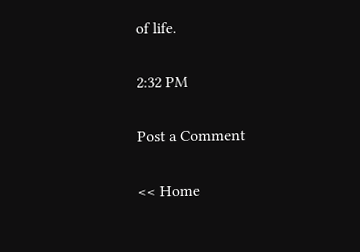of life.

2:32 PM

Post a Comment

<< Home